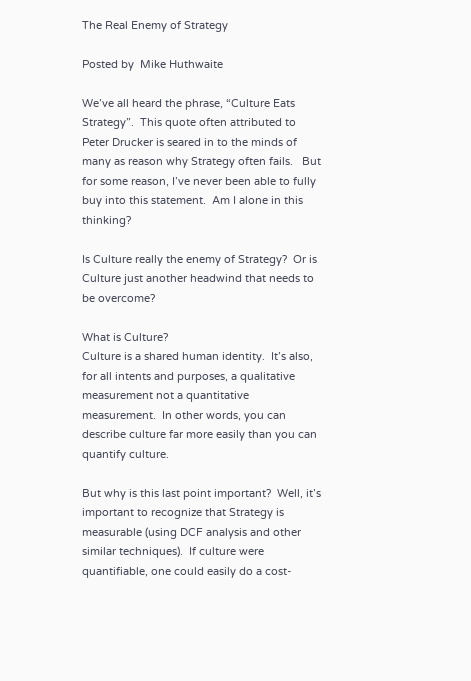The Real Enemy of Strategy

Posted by  Mike Huthwaite

We’ve all heard the phrase, “Culture Eats Strategy”.  This quote often attributed to Peter Drucker is seared in to the minds of many as reason why Strategy often fails.   But for some reason, I’ve never been able to fully buy into this statement.  Am I alone in this thinking?

Is Culture really the enemy of Strategy?  Or is Culture just another headwind that needs to be overcome?

What is Culture?
Culture is a shared human identity.  It’s also, for all intents and purposes, a qualitative measurement not a quantitative measurement.  In other words, you can describe culture far more easily than you can quantify culture.

But why is this last point important?  Well, it’s important to recognize that Strategy is measurable (using DCF analysis and other similar techniques).  If culture were quantifiable, one could easily do a cost-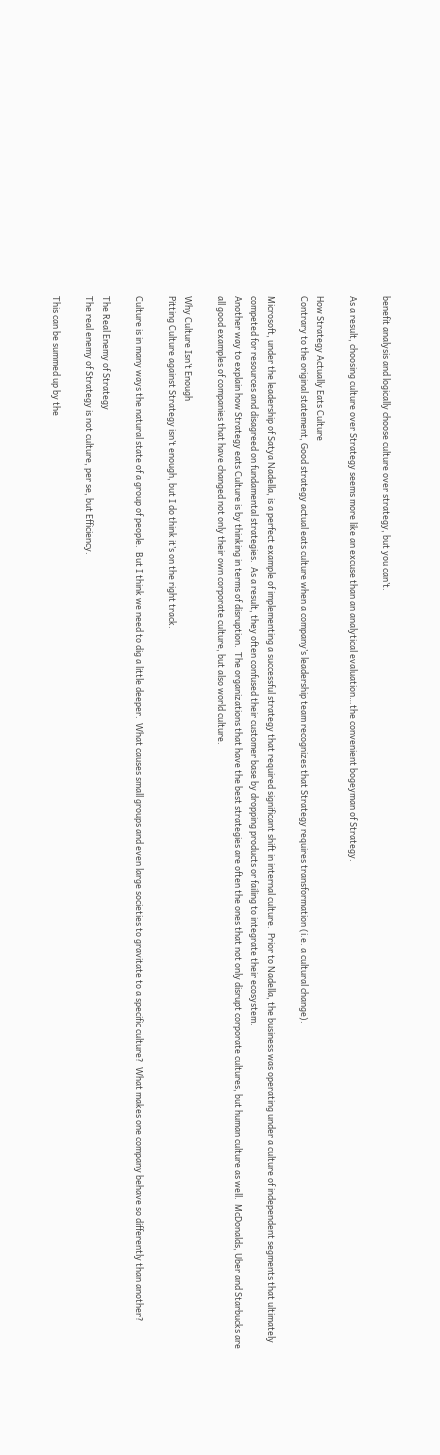benefit analysis and logically choose culture over strategy, but you can’t.

As a result, choosing culture over Strategy seems more like an excuse than an analytical evaluation…the convenient bogeyman of Strategy.

How Strategy Actually Eats Culture
Contrary to the original statement, Good strategy actual eats culture when a company’s leadership team recognizes that Strategy requires transformation (i.e. a cultural change).

Microsoft, under the leadership of Satya Nadella, is a perfect example of implementing a successful strategy that required significant shift in internal culture.  Prior to Nadella, the business was operating under a culture of independent segments that ultimately competed for resources and disagreed on fundamental strategies.  As a result, they often confused their customer base by dropping products or failing to integrate their ecosystem.
Another way to explain how Strategy eats Culture is by thinking in terms of disruption.  The organizations that have the best strategies are often the ones that not only disrupt corporate cultures, but human culture as well.  McDonalds, Uber and Starbucks are all good examples of companies that have changed not only their own corporate culture, but also world culture.

Why Culture Isn’t Enough
Pitting Culture against Strategy isn’t enough, but I do think it’s on the right track.

Culture is in many ways the natural state of a group of people.  But I think we need to dig a little deeper.  What causes small groups and even large societies to gravitate to a specific culture?  What makes one company behave so differently than another?

The Real Enemy of Strategy
The real enemy of Strategy is not culture, per se, but Efficiency.

This can be summed up by the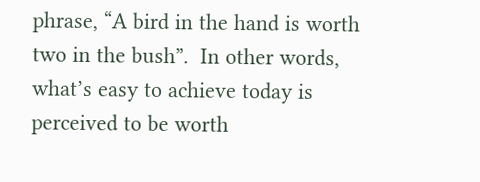phrase, “A bird in the hand is worth two in the bush”.  In other words, what’s easy to achieve today is perceived to be worth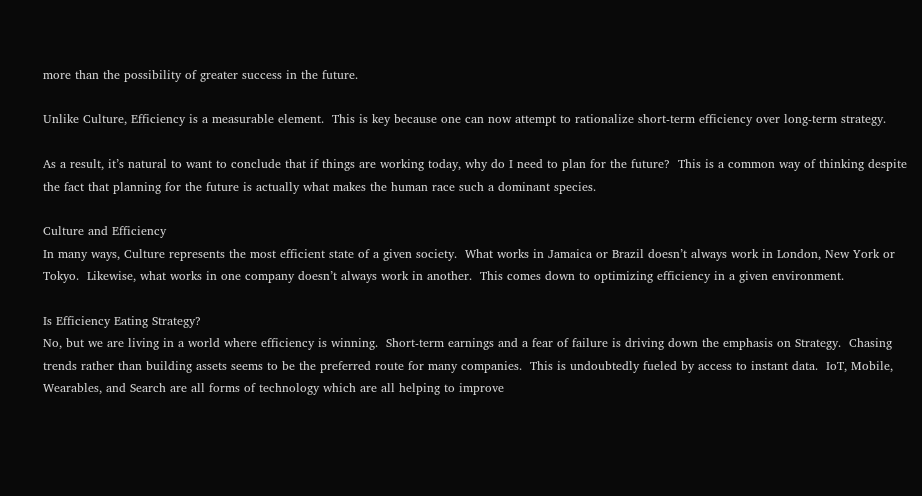more than the possibility of greater success in the future.

Unlike Culture, Efficiency is a measurable element.  This is key because one can now attempt to rationalize short-term efficiency over long-term strategy.

As a result, it’s natural to want to conclude that if things are working today, why do I need to plan for the future?  This is a common way of thinking despite the fact that planning for the future is actually what makes the human race such a dominant species.

Culture and Efficiency
In many ways, Culture represents the most efficient state of a given society.  What works in Jamaica or Brazil doesn’t always work in London, New York or Tokyo.  Likewise, what works in one company doesn’t always work in another.  This comes down to optimizing efficiency in a given environment.

Is Efficiency Eating Strategy?
No, but we are living in a world where efficiency is winning.  Short-term earnings and a fear of failure is driving down the emphasis on Strategy.  Chasing trends rather than building assets seems to be the preferred route for many companies.  This is undoubtedly fueled by access to instant data.  IoT, Mobile, Wearables, and Search are all forms of technology which are all helping to improve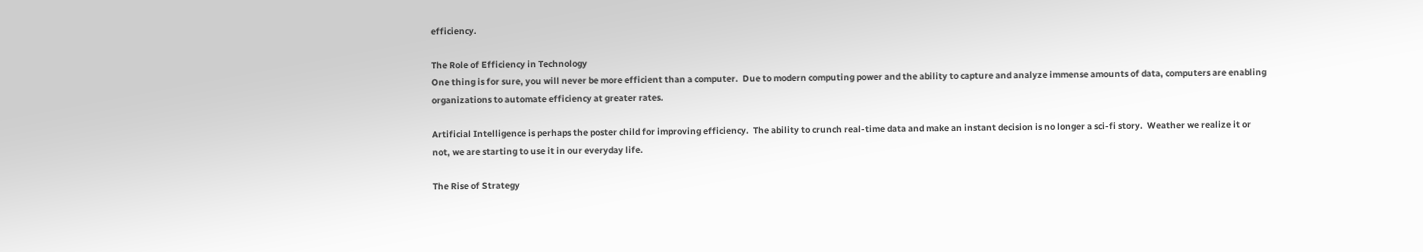efficiency.

The Role of Efficiency in Technology
One thing is for sure, you will never be more efficient than a computer.  Due to modern computing power and the ability to capture and analyze immense amounts of data, computers are enabling organizations to automate efficiency at greater rates.

Artificial Intelligence is perhaps the poster child for improving efficiency.  The ability to crunch real-time data and make an instant decision is no longer a sci-fi story.  Weather we realize it or not, we are starting to use it in our everyday life.

The Rise of Strategy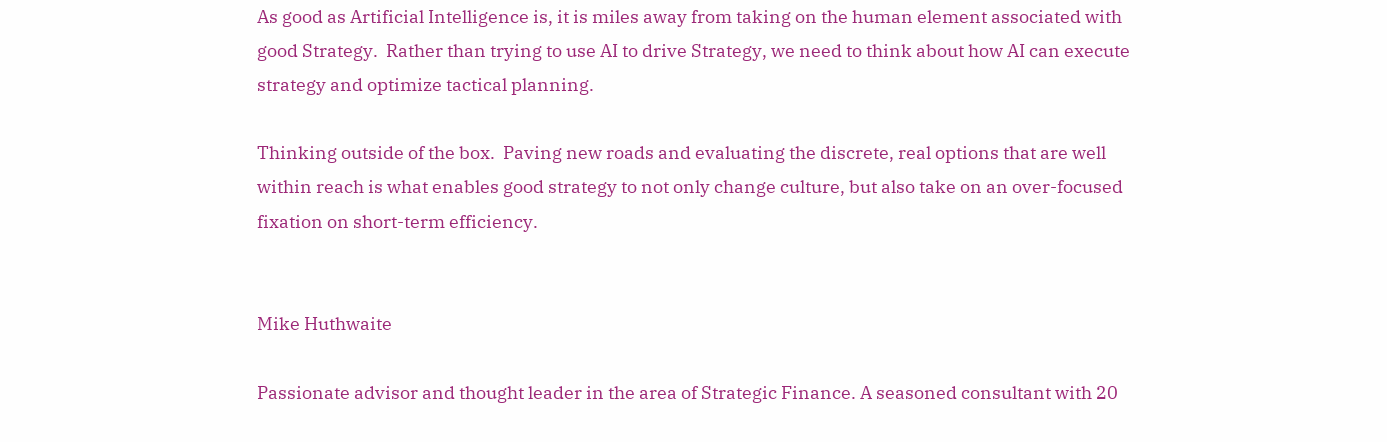As good as Artificial Intelligence is, it is miles away from taking on the human element associated with good Strategy.  Rather than trying to use AI to drive Strategy, we need to think about how AI can execute strategy and optimize tactical planning.

Thinking outside of the box.  Paving new roads and evaluating the discrete, real options that are well within reach is what enables good strategy to not only change culture, but also take on an over-focused fixation on short-term efficiency.


Mike Huthwaite

Passionate advisor and thought leader in the area of Strategic Finance. A seasoned consultant with 20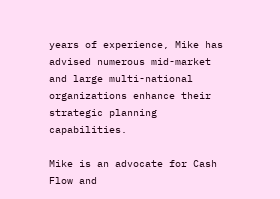years of experience, Mike has advised numerous mid-market and large multi-national organizations enhance their strategic planning capabilities.

Mike is an advocate for Cash Flow and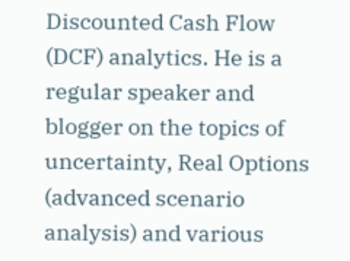Discounted Cash Flow (DCF) analytics. He is a regular speaker and blogger on the topics of uncertainty, Real Options (advanced scenario analysis) and various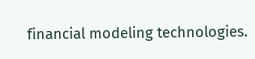financial modeling technologies.